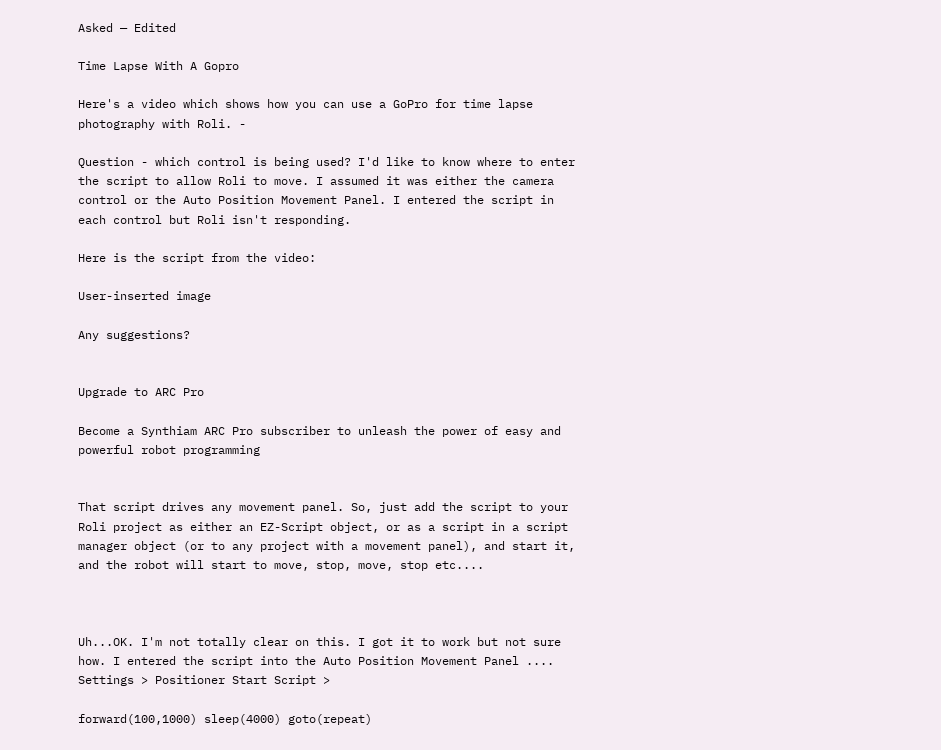Asked — Edited

Time Lapse With A Gopro

Here's a video which shows how you can use a GoPro for time lapse photography with Roli. -

Question - which control is being used? I'd like to know where to enter the script to allow Roli to move. I assumed it was either the camera control or the Auto Position Movement Panel. I entered the script in each control but Roli isn't responding.

Here is the script from the video:

User-inserted image

Any suggestions?


Upgrade to ARC Pro

Become a Synthiam ARC Pro subscriber to unleash the power of easy and powerful robot programming


That script drives any movement panel. So, just add the script to your Roli project as either an EZ-Script object, or as a script in a script manager object (or to any project with a movement panel), and start it, and the robot will start to move, stop, move, stop etc....



Uh...OK. I'm not totally clear on this. I got it to work but not sure how. I entered the script into the Auto Position Movement Panel .... Settings > Positioner Start Script >

forward(100,1000) sleep(4000) goto(repeat)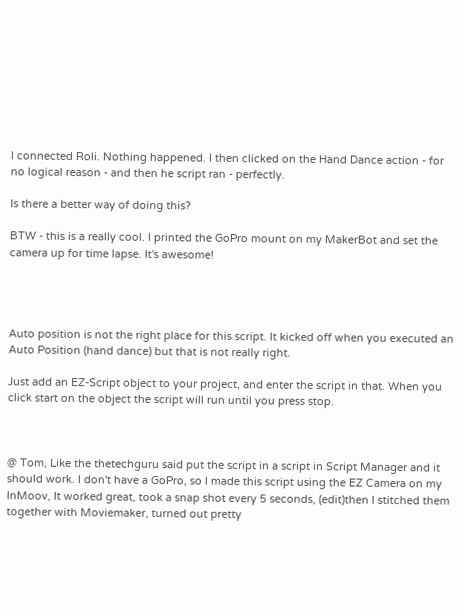I connected Roli. Nothing happened. I then clicked on the Hand Dance action - for no logical reason - and then he script ran - perfectly.

Is there a better way of doing this?

BTW - this is a really cool. I printed the GoPro mount on my MakerBot and set the camera up for time lapse. It's awesome!




Auto position is not the right place for this script. It kicked off when you executed an Auto Position (hand dance) but that is not really right.

Just add an EZ-Script object to your project, and enter the script in that. When you click start on the object the script will run until you press stop.



@ Tom, Like the thetechguru said put the script in a script in Script Manager and it should work. I don't have a GoPro, so I made this script using the EZ Camera on my InMoov, It worked great, took a snap shot every 5 seconds, (edit)then I stitched them together with Moviemaker, turned out pretty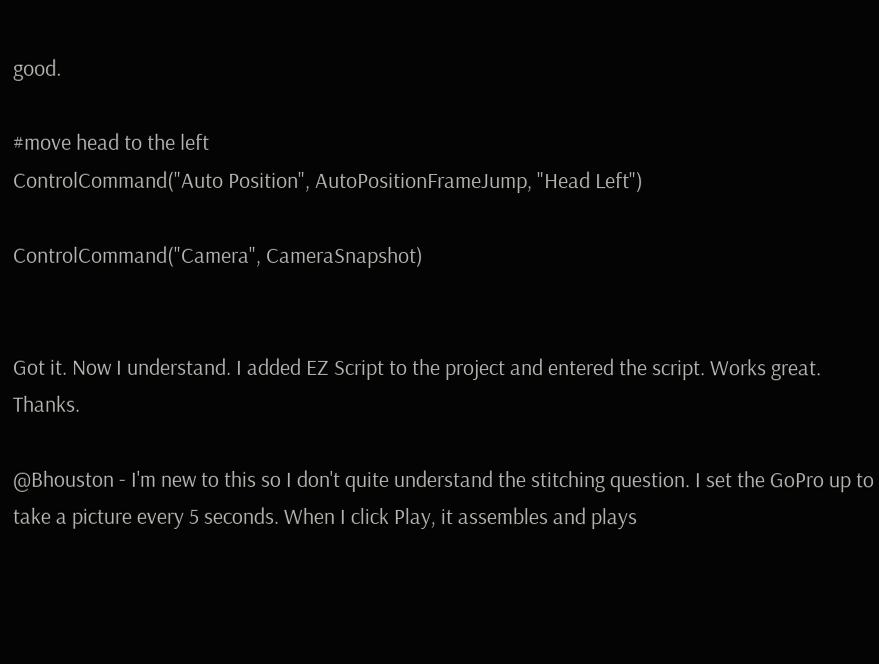good.

#move head to the left
ControlCommand("Auto Position", AutoPositionFrameJump, "Head Left")

ControlCommand("Camera", CameraSnapshot)


Got it. Now I understand. I added EZ Script to the project and entered the script. Works great. Thanks.

@Bhouston - I'm new to this so I don't quite understand the stitching question. I set the GoPro up to take a picture every 5 seconds. When I click Play, it assembles and plays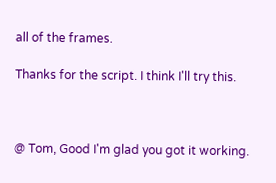all of the frames.

Thanks for the script. I think I'll try this.



@ Tom, Good I'm glad you got it working.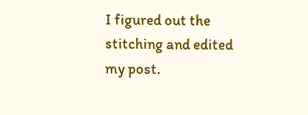I figured out the stitching and edited my post.